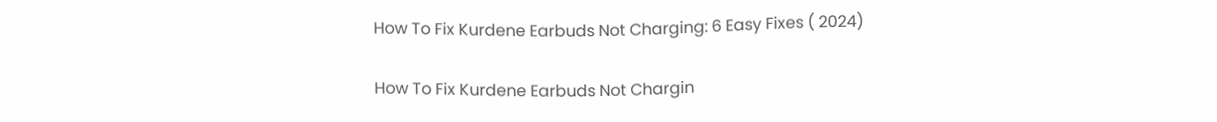How To Fix Kurdene Earbuds Not Charging: 6 Easy Fixes ( 2024)

How To Fix Kurdene Earbuds Not Chargin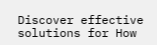Discover effective solutions for How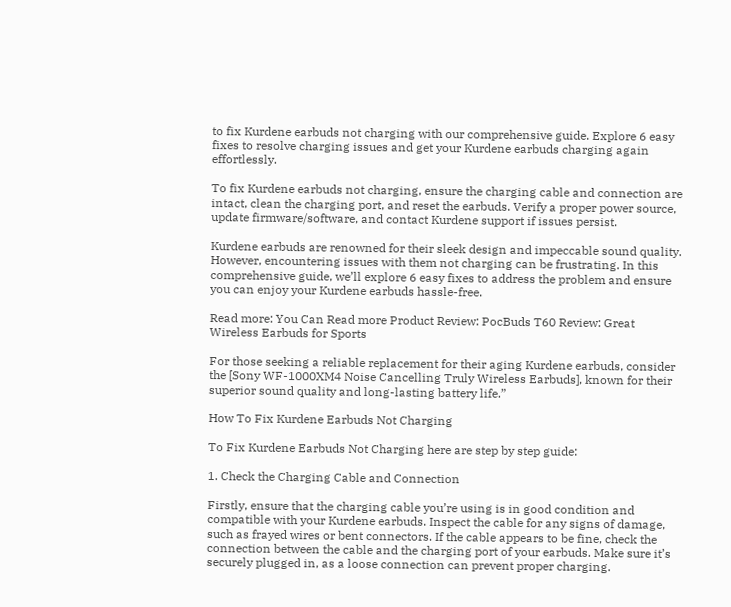to fix Kurdene earbuds not charging with our comprehensive guide. Explore 6 easy fixes to resolve charging issues and get your Kurdene earbuds charging again effortlessly.

To fix Kurdene earbuds not charging, ensure the charging cable and connection are intact, clean the charging port, and reset the earbuds. Verify a proper power source, update firmware/software, and contact Kurdene support if issues persist.

Kurdene earbuds are renowned for their sleek design and impeccable sound quality. However, encountering issues with them not charging can be frustrating. In this comprehensive guide, we’ll explore 6 easy fixes to address the problem and ensure you can enjoy your Kurdene earbuds hassle-free.

Read more: You Can Read more Product Review: PocBuds T60 Review: Great Wireless Earbuds for Sports

For those seeking a reliable replacement for their aging Kurdene earbuds, consider the [Sony WF-1000XM4 Noise Cancelling Truly Wireless Earbuds], known for their superior sound quality and long-lasting battery life.”

How To Fix Kurdene Earbuds Not Charging

To Fix Kurdene Earbuds Not Charging here are step by step guide:

1. Check the Charging Cable and Connection

Firstly, ensure that the charging cable you’re using is in good condition and compatible with your Kurdene earbuds. Inspect the cable for any signs of damage, such as frayed wires or bent connectors. If the cable appears to be fine, check the connection between the cable and the charging port of your earbuds. Make sure it’s securely plugged in, as a loose connection can prevent proper charging.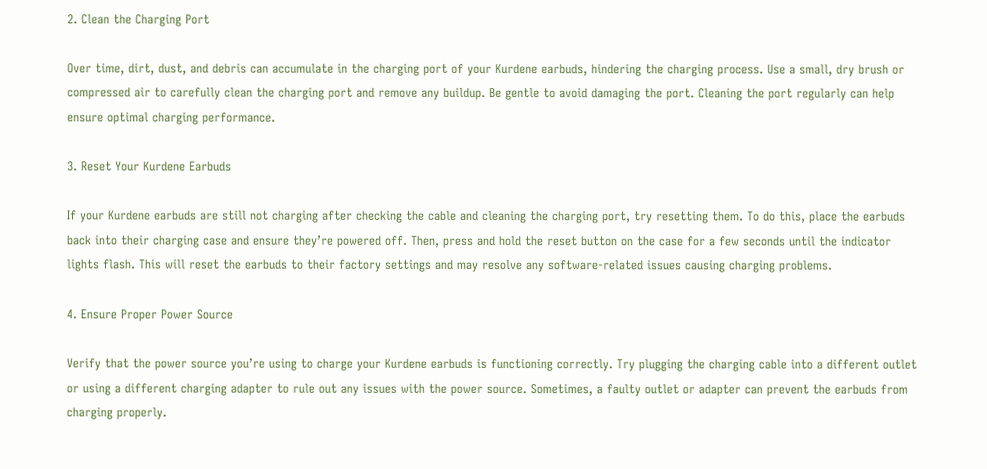2. Clean the Charging Port

Over time, dirt, dust, and debris can accumulate in the charging port of your Kurdene earbuds, hindering the charging process. Use a small, dry brush or compressed air to carefully clean the charging port and remove any buildup. Be gentle to avoid damaging the port. Cleaning the port regularly can help ensure optimal charging performance.

3. Reset Your Kurdene Earbuds

If your Kurdene earbuds are still not charging after checking the cable and cleaning the charging port, try resetting them. To do this, place the earbuds back into their charging case and ensure they’re powered off. Then, press and hold the reset button on the case for a few seconds until the indicator lights flash. This will reset the earbuds to their factory settings and may resolve any software-related issues causing charging problems.

4. Ensure Proper Power Source

Verify that the power source you’re using to charge your Kurdene earbuds is functioning correctly. Try plugging the charging cable into a different outlet or using a different charging adapter to rule out any issues with the power source. Sometimes, a faulty outlet or adapter can prevent the earbuds from charging properly.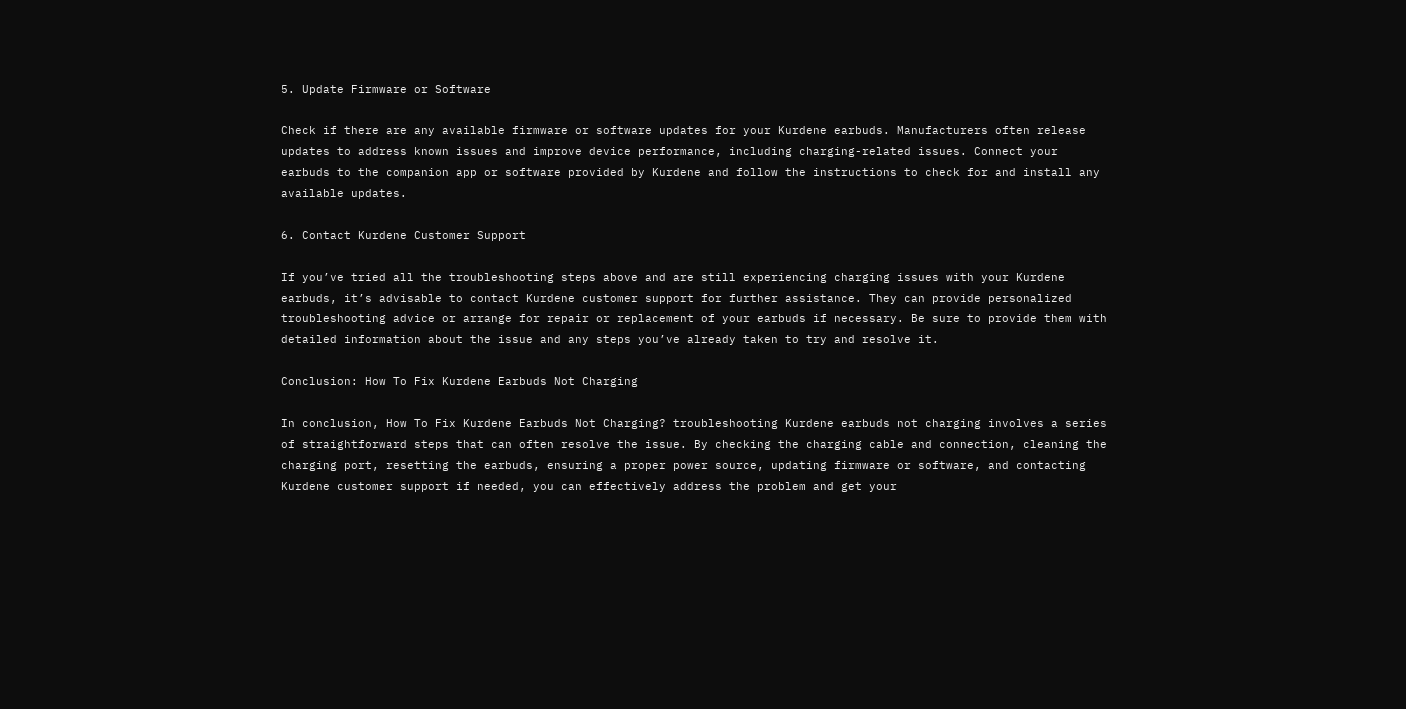5. Update Firmware or Software

Check if there are any available firmware or software updates for your Kurdene earbuds. Manufacturers often release updates to address known issues and improve device performance, including charging-related issues. Connect your earbuds to the companion app or software provided by Kurdene and follow the instructions to check for and install any available updates.

6. Contact Kurdene Customer Support

If you’ve tried all the troubleshooting steps above and are still experiencing charging issues with your Kurdene earbuds, it’s advisable to contact Kurdene customer support for further assistance. They can provide personalized troubleshooting advice or arrange for repair or replacement of your earbuds if necessary. Be sure to provide them with detailed information about the issue and any steps you’ve already taken to try and resolve it.

Conclusion: How To Fix Kurdene Earbuds Not Charging

In conclusion, How To Fix Kurdene Earbuds Not Charging? troubleshooting Kurdene earbuds not charging involves a series of straightforward steps that can often resolve the issue. By checking the charging cable and connection, cleaning the charging port, resetting the earbuds, ensuring a proper power source, updating firmware or software, and contacting Kurdene customer support if needed, you can effectively address the problem and get your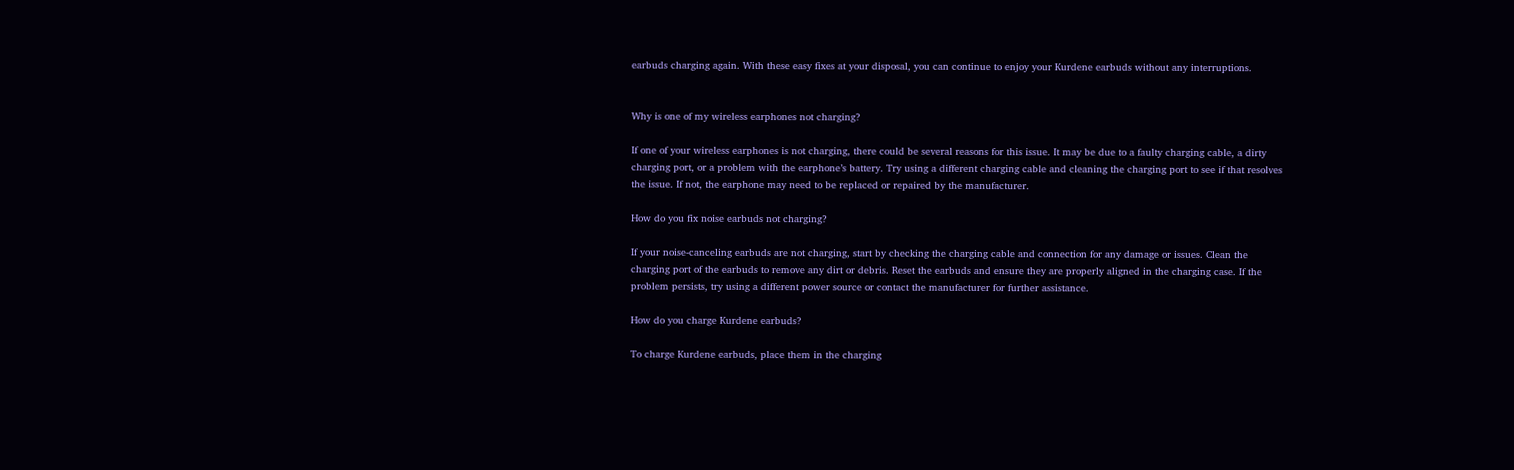earbuds charging again. With these easy fixes at your disposal, you can continue to enjoy your Kurdene earbuds without any interruptions.


Why is one of my wireless earphones not charging?

If one of your wireless earphones is not charging, there could be several reasons for this issue. It may be due to a faulty charging cable, a dirty charging port, or a problem with the earphone’s battery. Try using a different charging cable and cleaning the charging port to see if that resolves the issue. If not, the earphone may need to be replaced or repaired by the manufacturer.

How do you fix noise earbuds not charging?

If your noise-canceling earbuds are not charging, start by checking the charging cable and connection for any damage or issues. Clean the charging port of the earbuds to remove any dirt or debris. Reset the earbuds and ensure they are properly aligned in the charging case. If the problem persists, try using a different power source or contact the manufacturer for further assistance.

How do you charge Kurdene earbuds?

To charge Kurdene earbuds, place them in the charging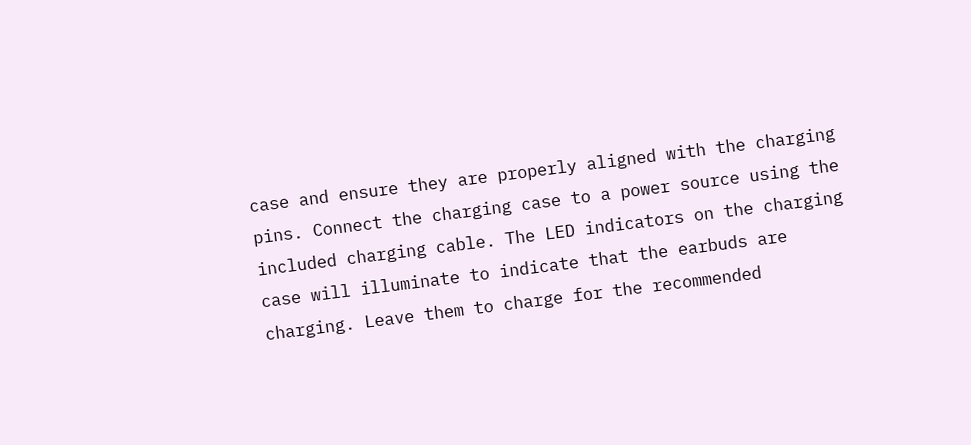case and ensure they are properly aligned with the charging pins. Connect the charging case to a power source using the included charging cable. The LED indicators on the charging case will illuminate to indicate that the earbuds are charging. Leave them to charge for the recommended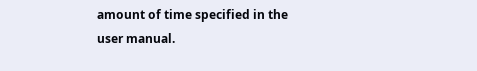amount of time specified in the user manual.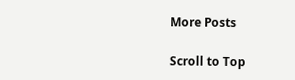More Posts

Scroll to Top